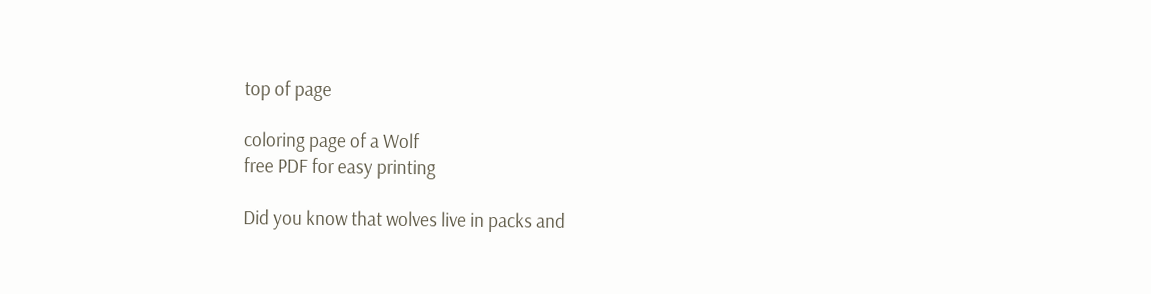top of page

coloring page of a Wolf
free PDF for easy printing

Did you know that wolves live in packs and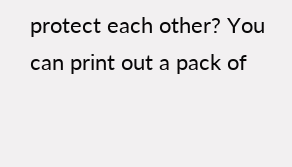protect each other? You can print out a pack of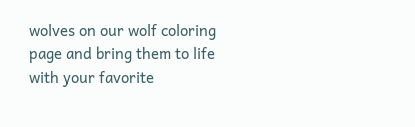wolves on our wolf coloring page and bring them to life with your favorite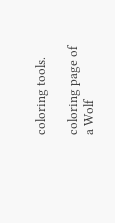coloring tools.

coloring page of a Wolf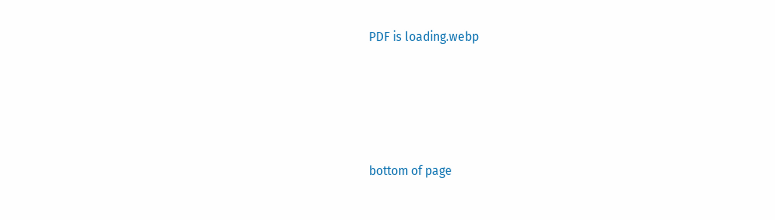PDF is loading.webp




bottom of page